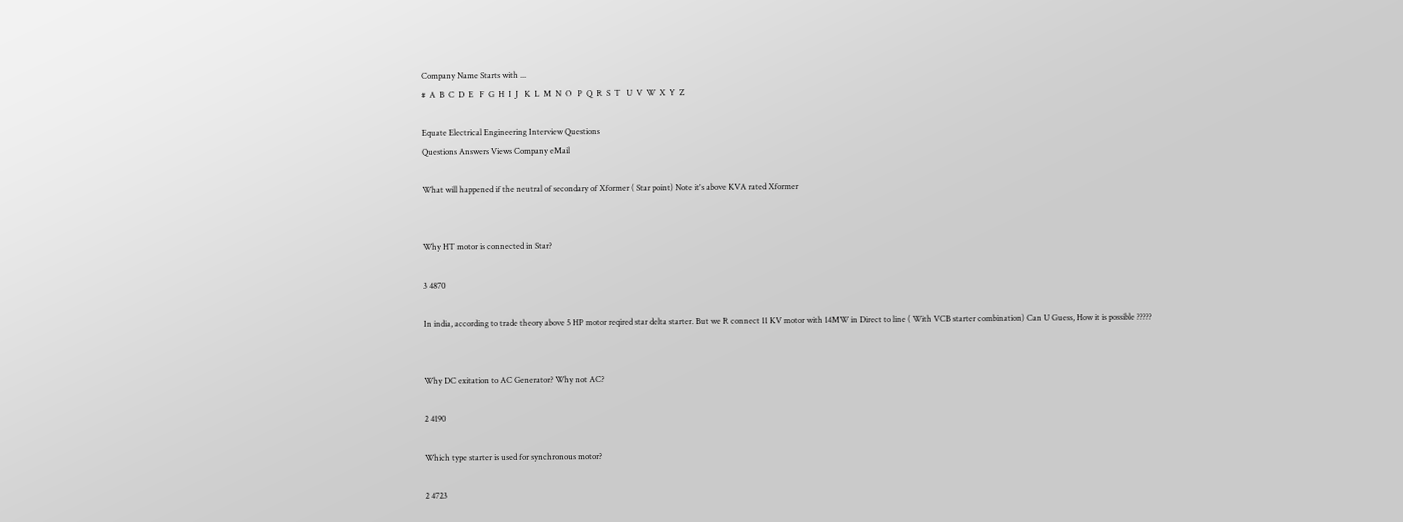Company Name Starts with ...
#  A  B  C  D  E   F  G  H  I  J   K  L  M  N  O   P  Q  R  S  T   U  V  W  X  Y  Z

Equate Electrical Engineering Interview Questions
Questions Answers Views Company eMail

What will happened if the neutral of secondary of Xformer ( Star point) Note it's above KVA rated Xformer


Why HT motor is connected in Star?

3 4870

In india, according to trade theory above 5 HP motor reqired star delta starter. But we R connect 11 KV motor with 14MW in Direct to line ( With VCB starter combination) Can U Guess, How it is possible ?????


Why DC exitation to AC Generator? Why not AC?

2 4190

Which type starter is used for synchronous motor?

2 4723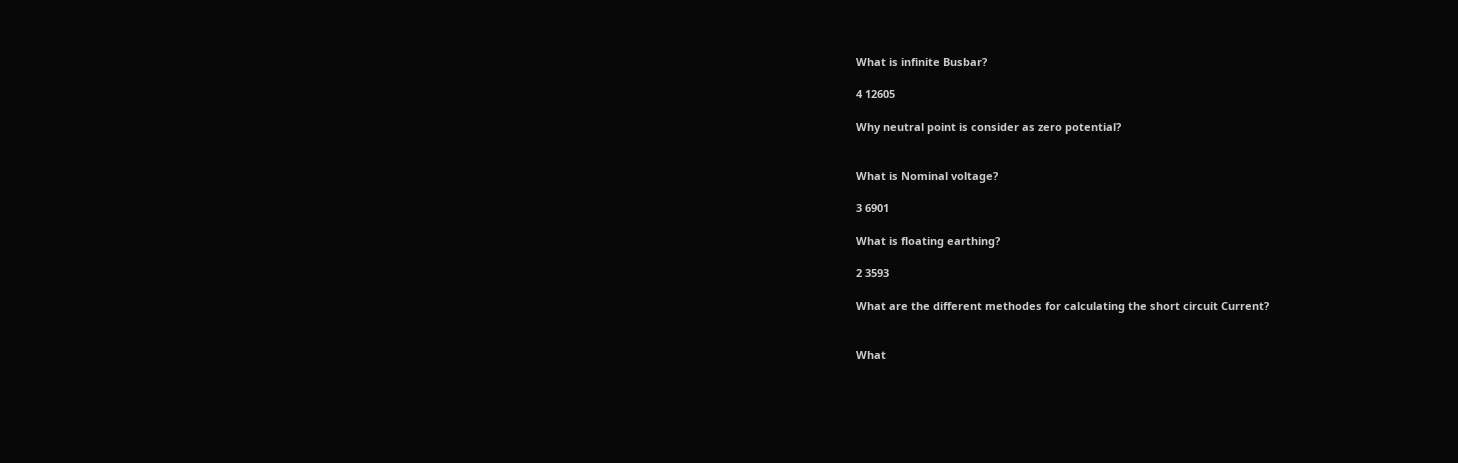What is infinite Busbar?

4 12605

Why neutral point is consider as zero potential?


What is Nominal voltage?

3 6901

What is floating earthing?

2 3593

What are the different methodes for calculating the short circuit Current?


What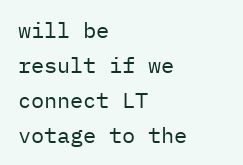will be result if we connect LT votage to the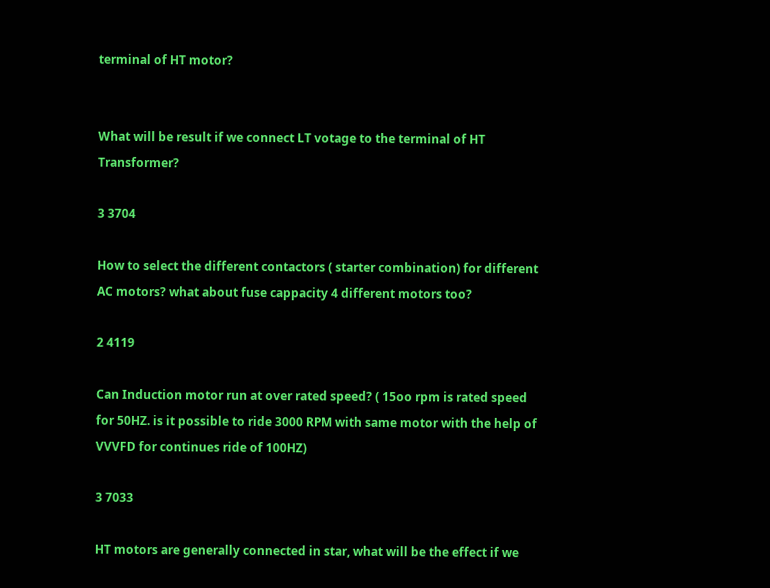terminal of HT motor?


What will be result if we connect LT votage to the terminal of HT Transformer?

3 3704

How to select the different contactors ( starter combination) for different AC motors? what about fuse cappacity 4 different motors too?

2 4119

Can Induction motor run at over rated speed? ( 15oo rpm is rated speed for 50HZ. is it possible to ride 3000 RPM with same motor with the help of VVVFD for continues ride of 100HZ)

3 7033

HT motors are generally connected in star, what will be the effect if we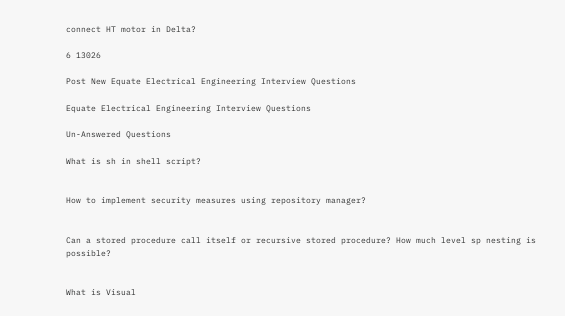connect HT motor in Delta?

6 13026

Post New Equate Electrical Engineering Interview Questions

Equate Electrical Engineering Interview Questions

Un-Answered Questions

What is sh in shell script?


How to implement security measures using repository manager?


Can a stored procedure call itself or recursive stored procedure? How much level sp nesting is possible?


What is Visual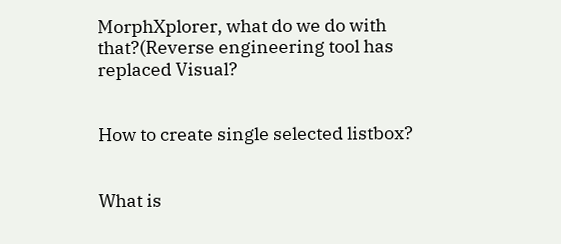MorphXplorer, what do we do with that?(Reverse engineering tool has replaced Visual?


How to create single selected listbox?


What is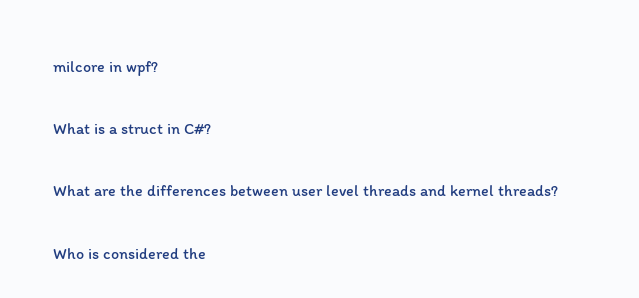milcore in wpf?


What is a struct in C#?


What are the differences between user level threads and kernel threads?


Who is considered the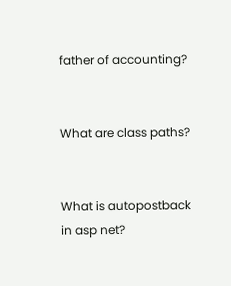father of accounting?


What are class paths?


What is autopostback in asp net?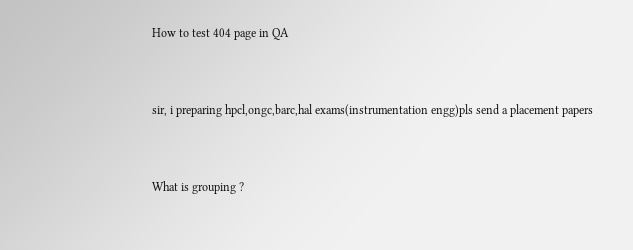How to test 404 page in QA


sir, i preparing hpcl,ongc,barc,hal exams(instrumentation engg)pls send a placement papers


What is grouping ?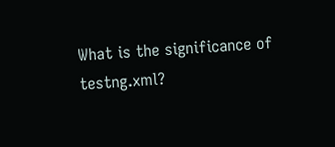What is the significance of testng.xml?